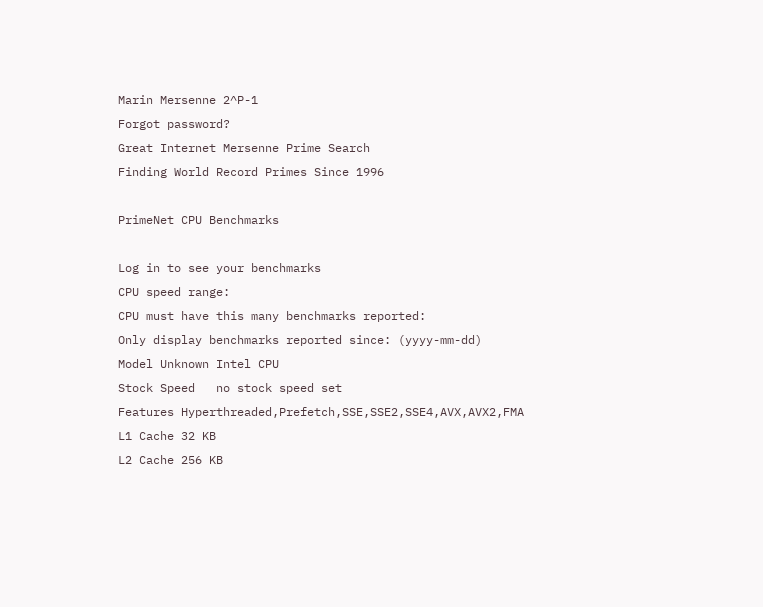Marin Mersenne 2^P-1
Forgot password?
Great Internet Mersenne Prime Search
Finding World Record Primes Since 1996

PrimeNet CPU Benchmarks

Log in to see your benchmarks
CPU speed range:
CPU must have this many benchmarks reported:
Only display benchmarks reported since: (yyyy-mm-dd)
Model Unknown Intel CPU
Stock Speed   no stock speed set
Features Hyperthreaded,Prefetch,SSE,SSE2,SSE4,AVX,AVX2,FMA
L1 Cache 32 KB
L2 Cache 256 KB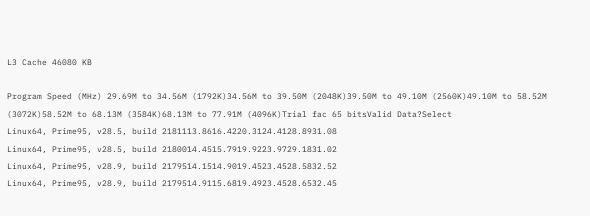L3 Cache 46080 KB

Program Speed (MHz) 29.69M to 34.56M (1792K)34.56M to 39.50M (2048K)39.50M to 49.10M (2560K)49.10M to 58.52M (3072K)58.52M to 68.13M (3584K)68.13M to 77.91M (4096K)Trial fac 65 bitsValid Data?Select
Linux64, Prime95, v28.5, build 2181113.8616.4220.3124.4128.8931.08
Linux64, Prime95, v28.5, build 2180014.4515.7919.9223.9729.1831.02
Linux64, Prime95, v28.9, build 2179514.1514.9019.4523.4528.5832.52
Linux64, Prime95, v28.9, build 2179514.9115.6819.4923.4528.6532.45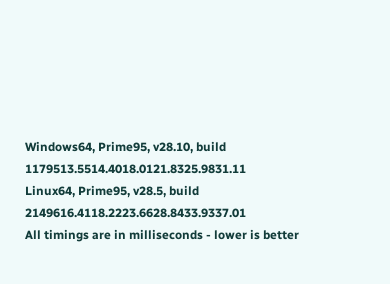Windows64, Prime95, v28.10, build 1179513.5514.4018.0121.8325.9831.11
Linux64, Prime95, v28.5, build 2149616.4118.2223.6628.8433.9337.01
All timings are in milliseconds - lower is better